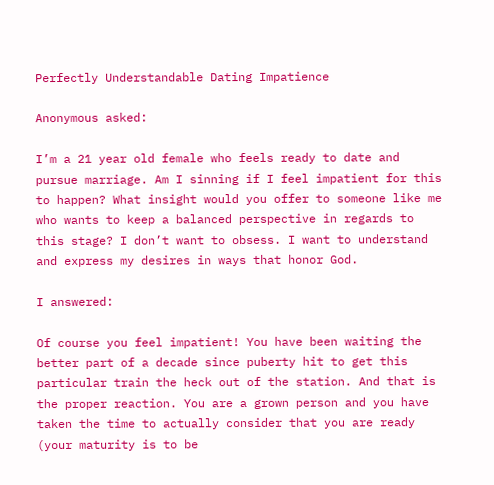Perfectly Understandable Dating Impatience

Anonymous asked:

I’m a 21 year old female who feels ready to date and pursue marriage. Am I sinning if I feel impatient for this to happen? What insight would you offer to someone like me who wants to keep a balanced perspective in regards to this stage? I don’t want to obsess. I want to understand and express my desires in ways that honor God.

I answered:

Of course you feel impatient! You have been waiting the better part of a decade since puberty hit to get this particular train the heck out of the station. And that is the proper reaction. You are a grown person and you have taken the time to actually consider that you are ready (your maturity is to be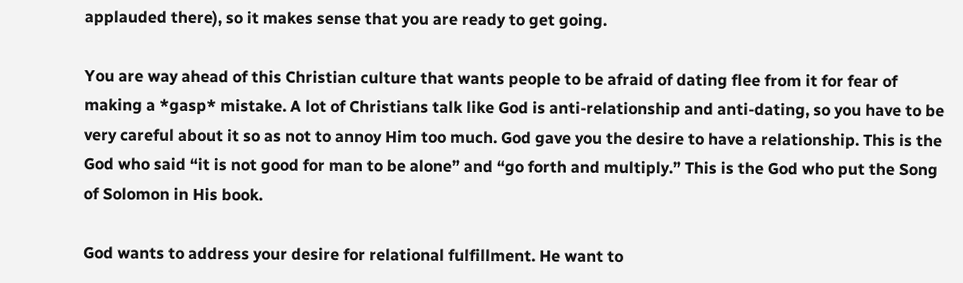applauded there), so it makes sense that you are ready to get going.

You are way ahead of this Christian culture that wants people to be afraid of dating flee from it for fear of making a *gasp* mistake. A lot of Christians talk like God is anti-relationship and anti-dating, so you have to be very careful about it so as not to annoy Him too much. God gave you the desire to have a relationship. This is the God who said “it is not good for man to be alone” and “go forth and multiply.” This is the God who put the Song of Solomon in His book.

God wants to address your desire for relational fulfillment. He want to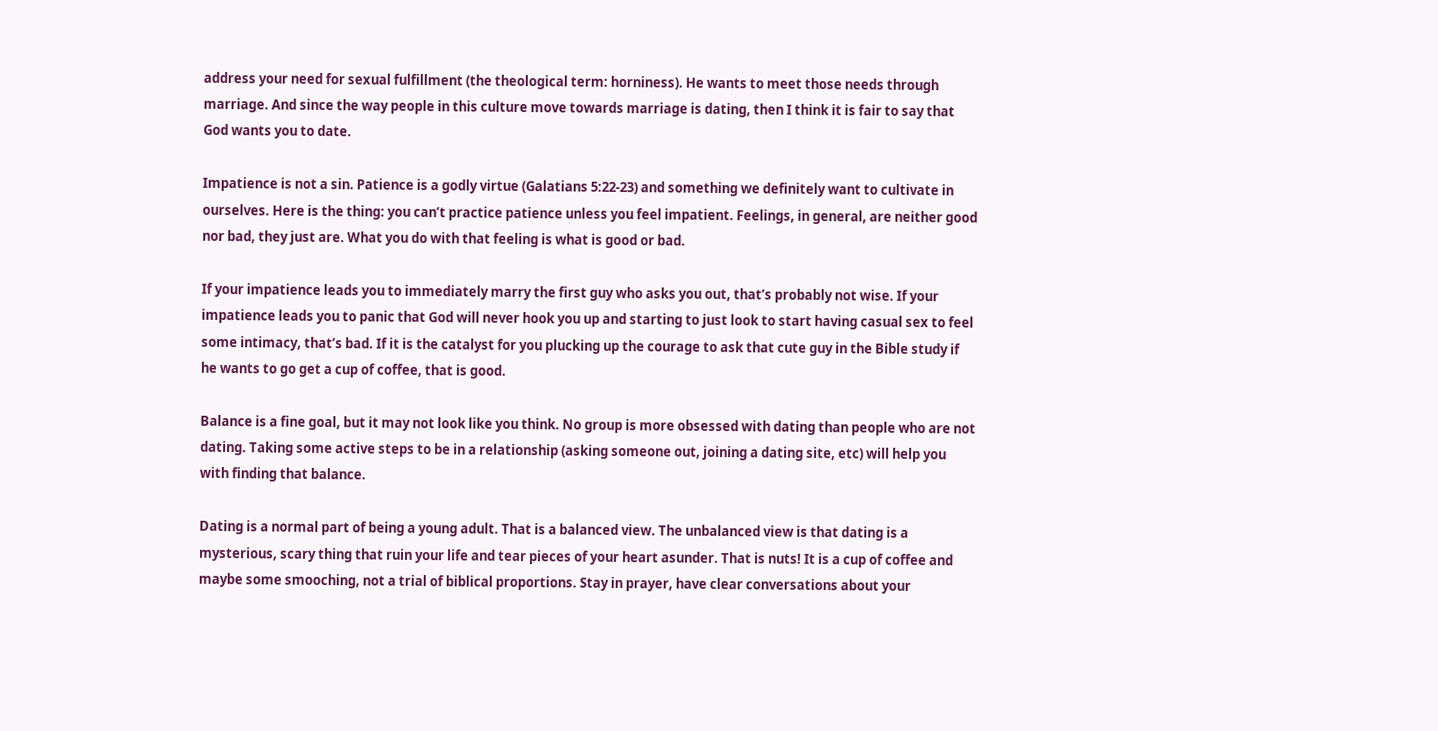address your need for sexual fulfillment (the theological term: horniness). He wants to meet those needs through marriage. And since the way people in this culture move towards marriage is dating, then I think it is fair to say that God wants you to date.

Impatience is not a sin. Patience is a godly virtue (Galatians 5:22-23) and something we definitely want to cultivate in ourselves. Here is the thing: you can’t practice patience unless you feel impatient. Feelings, in general, are neither good nor bad, they just are. What you do with that feeling is what is good or bad.

If your impatience leads you to immediately marry the first guy who asks you out, that’s probably not wise. If your impatience leads you to panic that God will never hook you up and starting to just look to start having casual sex to feel some intimacy, that’s bad. If it is the catalyst for you plucking up the courage to ask that cute guy in the Bible study if he wants to go get a cup of coffee, that is good.

Balance is a fine goal, but it may not look like you think. No group is more obsessed with dating than people who are not dating. Taking some active steps to be in a relationship (asking someone out, joining a dating site, etc) will help you with finding that balance.

Dating is a normal part of being a young adult. That is a balanced view. The unbalanced view is that dating is a mysterious, scary thing that ruin your life and tear pieces of your heart asunder. That is nuts! It is a cup of coffee and maybe some smooching, not a trial of biblical proportions. Stay in prayer, have clear conversations about your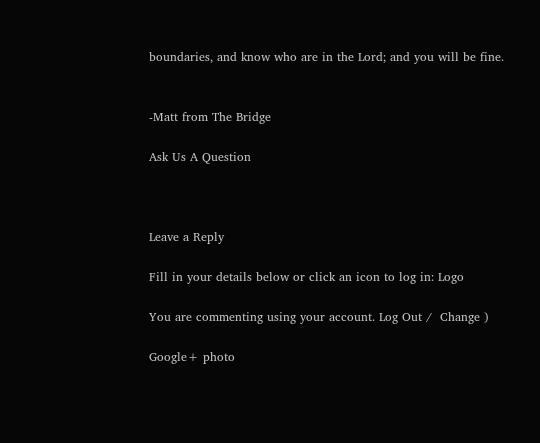boundaries, and know who are in the Lord; and you will be fine.


-Matt from The Bridge

Ask Us A Question



Leave a Reply

Fill in your details below or click an icon to log in: Logo

You are commenting using your account. Log Out /  Change )

Google+ photo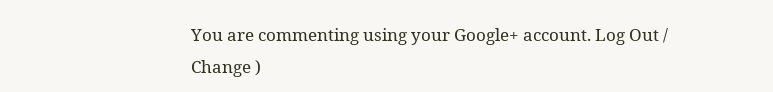You are commenting using your Google+ account. Log Out /  Change )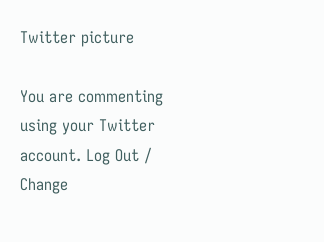Twitter picture

You are commenting using your Twitter account. Log Out /  Change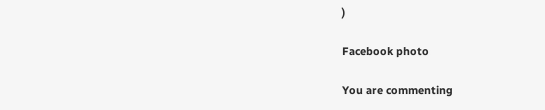)

Facebook photo

You are commenting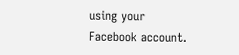using your Facebook account.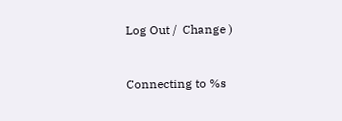Log Out /  Change )


Connecting to %s